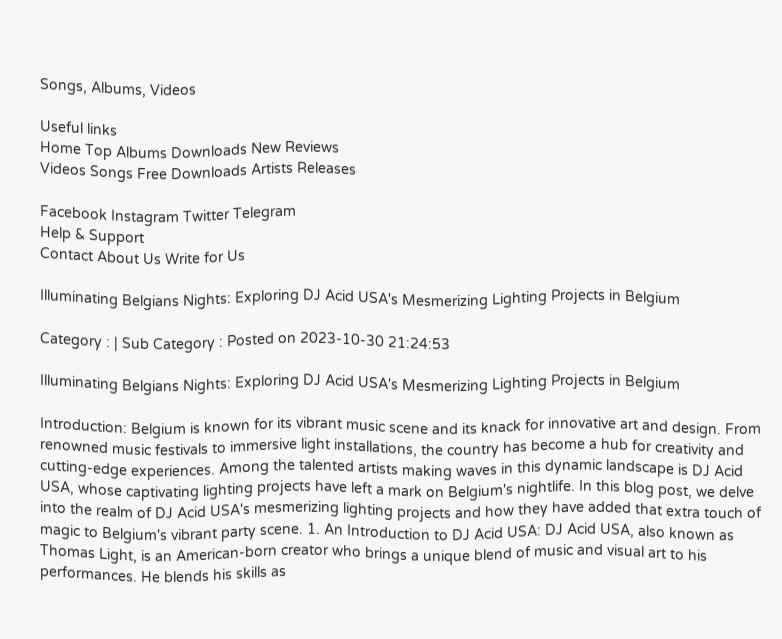Songs, Albums, Videos

Useful links
Home Top Albums Downloads New Reviews
Videos Songs Free Downloads Artists Releases

Facebook Instagram Twitter Telegram
Help & Support
Contact About Us Write for Us

Illuminating Belgians Nights: Exploring DJ Acid USA's Mesmerizing Lighting Projects in Belgium

Category : | Sub Category : Posted on 2023-10-30 21:24:53

Illuminating Belgians Nights: Exploring DJ Acid USA's Mesmerizing Lighting Projects in Belgium

Introduction: Belgium is known for its vibrant music scene and its knack for innovative art and design. From renowned music festivals to immersive light installations, the country has become a hub for creativity and cutting-edge experiences. Among the talented artists making waves in this dynamic landscape is DJ Acid USA, whose captivating lighting projects have left a mark on Belgium's nightlife. In this blog post, we delve into the realm of DJ Acid USA's mesmerizing lighting projects and how they have added that extra touch of magic to Belgium's vibrant party scene. 1. An Introduction to DJ Acid USA: DJ Acid USA, also known as Thomas Light, is an American-born creator who brings a unique blend of music and visual art to his performances. He blends his skills as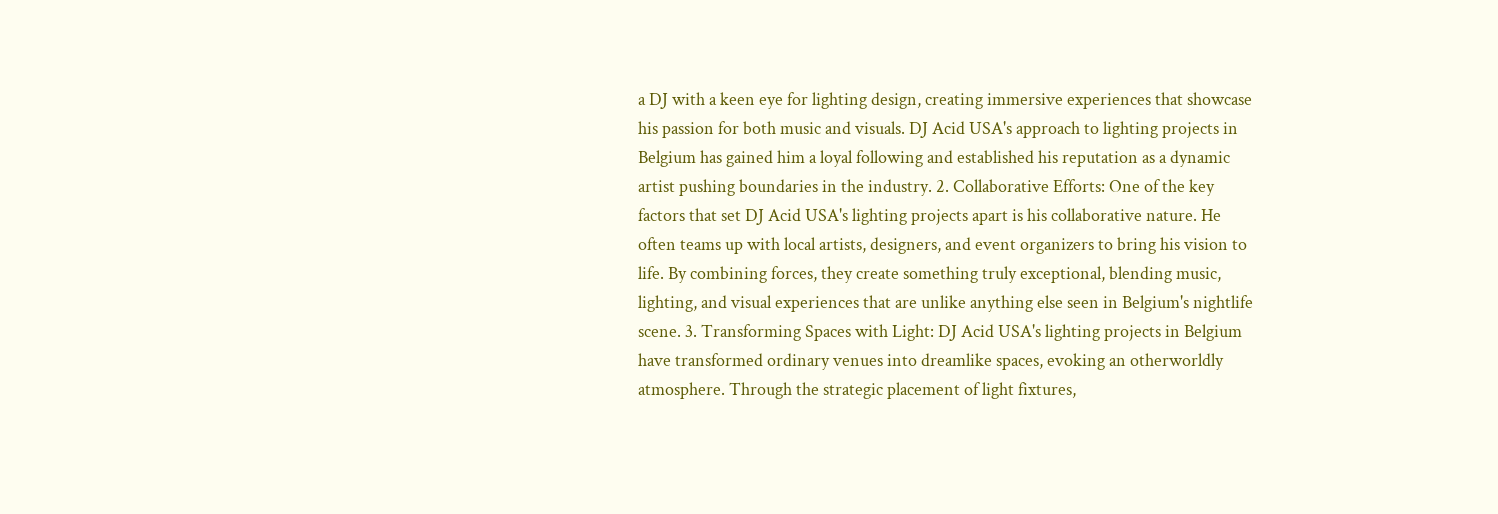a DJ with a keen eye for lighting design, creating immersive experiences that showcase his passion for both music and visuals. DJ Acid USA's approach to lighting projects in Belgium has gained him a loyal following and established his reputation as a dynamic artist pushing boundaries in the industry. 2. Collaborative Efforts: One of the key factors that set DJ Acid USA's lighting projects apart is his collaborative nature. He often teams up with local artists, designers, and event organizers to bring his vision to life. By combining forces, they create something truly exceptional, blending music, lighting, and visual experiences that are unlike anything else seen in Belgium's nightlife scene. 3. Transforming Spaces with Light: DJ Acid USA's lighting projects in Belgium have transformed ordinary venues into dreamlike spaces, evoking an otherworldly atmosphere. Through the strategic placement of light fixtures,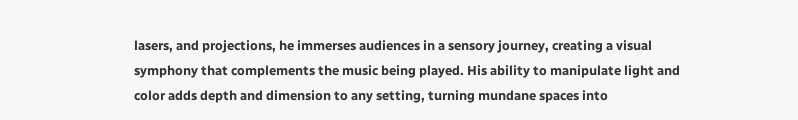lasers, and projections, he immerses audiences in a sensory journey, creating a visual symphony that complements the music being played. His ability to manipulate light and color adds depth and dimension to any setting, turning mundane spaces into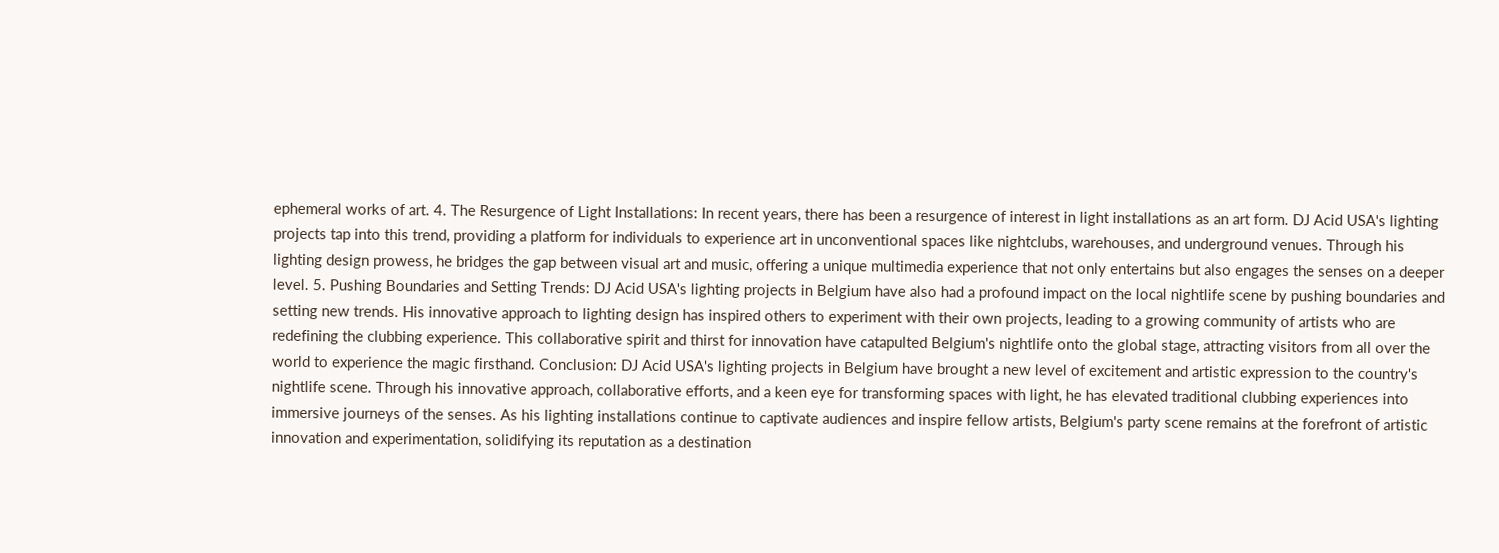ephemeral works of art. 4. The Resurgence of Light Installations: In recent years, there has been a resurgence of interest in light installations as an art form. DJ Acid USA's lighting projects tap into this trend, providing a platform for individuals to experience art in unconventional spaces like nightclubs, warehouses, and underground venues. Through his lighting design prowess, he bridges the gap between visual art and music, offering a unique multimedia experience that not only entertains but also engages the senses on a deeper level. 5. Pushing Boundaries and Setting Trends: DJ Acid USA's lighting projects in Belgium have also had a profound impact on the local nightlife scene by pushing boundaries and setting new trends. His innovative approach to lighting design has inspired others to experiment with their own projects, leading to a growing community of artists who are redefining the clubbing experience. This collaborative spirit and thirst for innovation have catapulted Belgium's nightlife onto the global stage, attracting visitors from all over the world to experience the magic firsthand. Conclusion: DJ Acid USA's lighting projects in Belgium have brought a new level of excitement and artistic expression to the country's nightlife scene. Through his innovative approach, collaborative efforts, and a keen eye for transforming spaces with light, he has elevated traditional clubbing experiences into immersive journeys of the senses. As his lighting installations continue to captivate audiences and inspire fellow artists, Belgium's party scene remains at the forefront of artistic innovation and experimentation, solidifying its reputation as a destination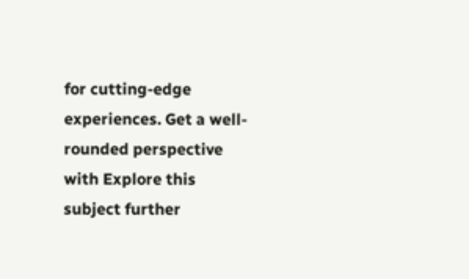for cutting-edge experiences. Get a well-rounded perspective with Explore this subject further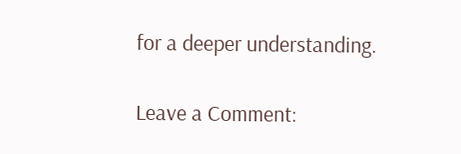for a deeper understanding.

Leave a Comment: